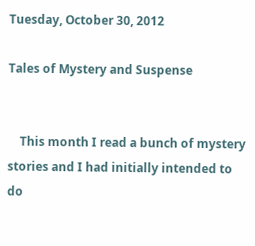Tuesday, October 30, 2012

Tales of Mystery and Suspense


    This month I read a bunch of mystery stories and I had initially intended to do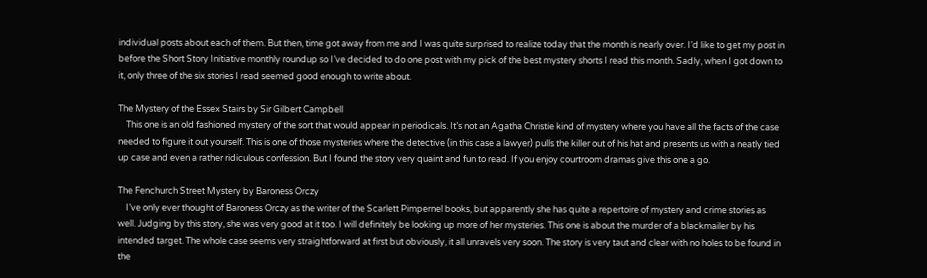individual posts about each of them. But then, time got away from me and I was quite surprised to realize today that the month is nearly over. I’d like to get my post in before the Short Story Initiative monthly roundup so I’ve decided to do one post with my pick of the best mystery shorts I read this month. Sadly, when I got down to it, only three of the six stories I read seemed good enough to write about.

The Mystery of the Essex Stairs by Sir Gilbert Campbell
    This one is an old fashioned mystery of the sort that would appear in periodicals. It’s not an Agatha Christie kind of mystery where you have all the facts of the case needed to figure it out yourself. This is one of those mysteries where the detective (in this case a lawyer) pulls the killer out of his hat and presents us with a neatly tied up case and even a rather ridiculous confession. But I found the story very quaint and fun to read. If you enjoy courtroom dramas give this one a go.

The Fenchurch Street Mystery by Baroness Orczy
    I’ve only ever thought of Baroness Orczy as the writer of the Scarlett Pimpernel books, but apparently she has quite a repertoire of mystery and crime stories as well. Judging by this story, she was very good at it too. I will definitely be looking up more of her mysteries. This one is about the murder of a blackmailer by his intended target. The whole case seems very straightforward at first but obviously, it all unravels very soon. The story is very taut and clear with no holes to be found in the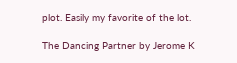plot. Easily my favorite of the lot.

The Dancing Partner by Jerome K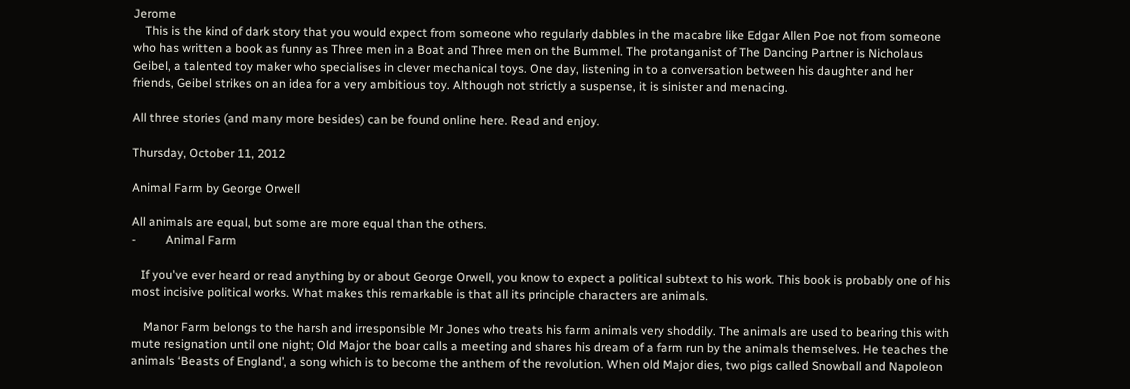Jerome
    This is the kind of dark story that you would expect from someone who regularly dabbles in the macabre like Edgar Allen Poe not from someone who has written a book as funny as Three men in a Boat and Three men on the Bummel. The protanganist of The Dancing Partner is Nicholaus Geibel, a talented toy maker who specialises in clever mechanical toys. One day, listening in to a conversation between his daughter and her friends, Geibel strikes on an idea for a very ambitious toy. Although not strictly a suspense, it is sinister and menacing.

All three stories (and many more besides) can be found online here. Read and enjoy.

Thursday, October 11, 2012

Animal Farm by George Orwell

All animals are equal, but some are more equal than the others.
-          Animal Farm

   If you've ever heard or read anything by or about George Orwell, you know to expect a political subtext to his work. This book is probably one of his most incisive political works. What makes this remarkable is that all its principle characters are animals.

    Manor Farm belongs to the harsh and irresponsible Mr Jones who treats his farm animals very shoddily. The animals are used to bearing this with mute resignation until one night; Old Major the boar calls a meeting and shares his dream of a farm run by the animals themselves. He teaches the animals ‘Beasts of England’, a song which is to become the anthem of the revolution. When old Major dies, two pigs called Snowball and Napoleon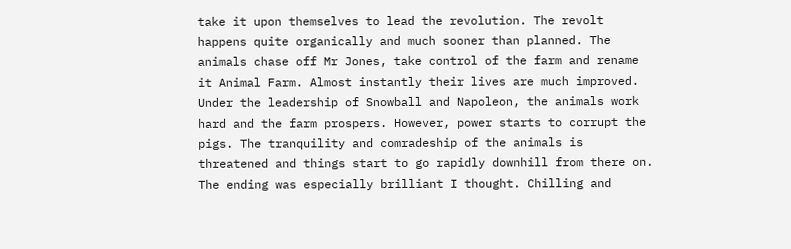take it upon themselves to lead the revolution. The revolt happens quite organically and much sooner than planned. The animals chase off Mr Jones, take control of the farm and rename it Animal Farm. Almost instantly their lives are much improved. Under the leadership of Snowball and Napoleon, the animals work hard and the farm prospers. However, power starts to corrupt the pigs. The tranquility and comradeship of the animals is threatened and things start to go rapidly downhill from there on. The ending was especially brilliant I thought. Chilling and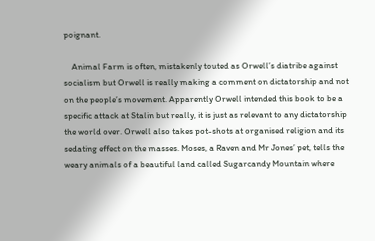poignant.

    Animal Farm is often, mistakenly touted as Orwell’s diatribe against socialism but Orwell is really making a comment on dictatorship and not on the people’s movement. Apparently Orwell intended this book to be a specific attack at Stalin but really, it is just as relevant to any dictatorship the world over. Orwell also takes pot-shots at organised religion and its sedating effect on the masses. Moses, a Raven and Mr Jones’ pet, tells the weary animals of a beautiful land called Sugarcandy Mountain where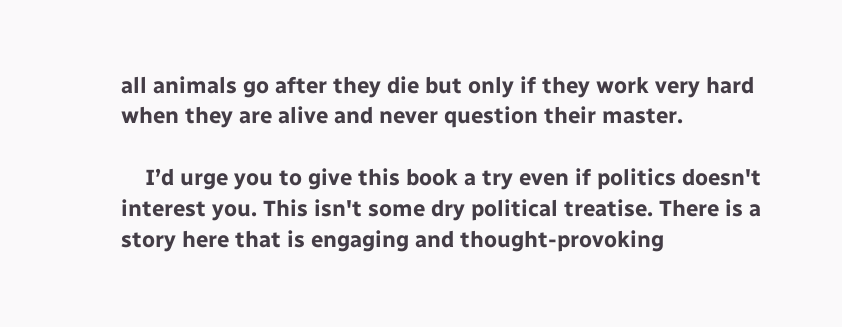all animals go after they die but only if they work very hard when they are alive and never question their master.

    I’d urge you to give this book a try even if politics doesn't interest you. This isn't some dry political treatise. There is a story here that is engaging and thought-provoking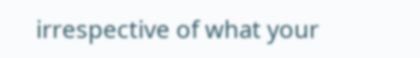irrespective of what your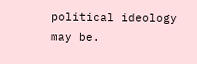political ideology may be.